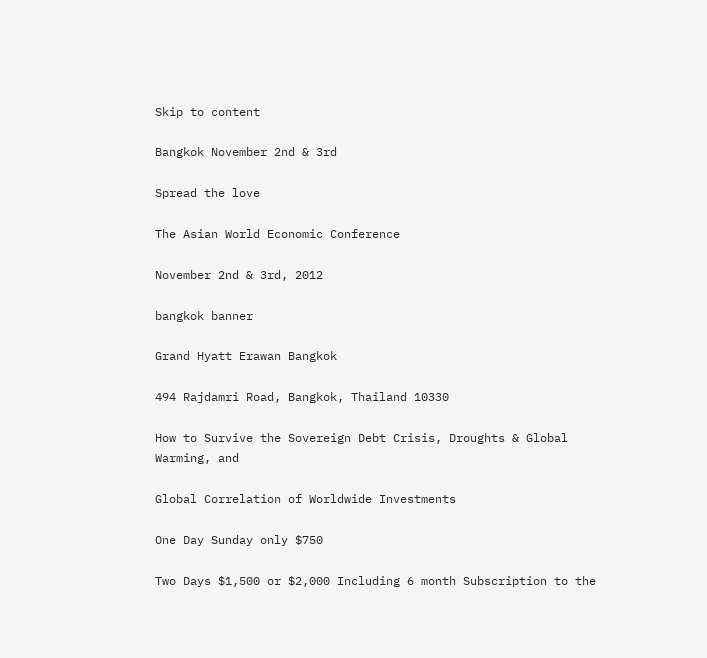Skip to content

Bangkok November 2nd & 3rd

Spread the love

The Asian World Economic Conference

November 2nd & 3rd, 2012

bangkok banner

Grand Hyatt Erawan Bangkok

494 Rajdamri Road, Bangkok, Thailand 10330

How to Survive the Sovereign Debt Crisis, Droughts & Global Warming, and

Global Correlation of Worldwide Investments

One Day Sunday only $750

Two Days $1,500 or $2,000 Including 6 month Subscription to the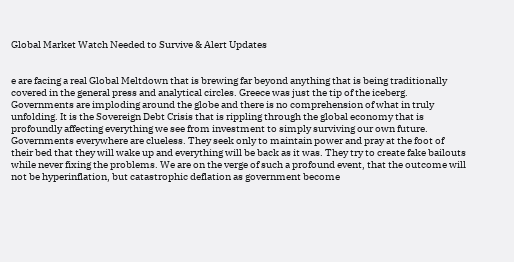Global Market Watch Needed to Survive & Alert Updates


e are facing a real Global Meltdown that is brewing far beyond anything that is being traditionally covered in the general press and analytical circles. Greece was just the tip of the iceberg. Governments are imploding around the globe and there is no comprehension of what in truly unfolding. It is the Sovereign Debt Crisis that is rippling through the global economy that is profoundly affecting everything we see from investment to simply surviving our own future. Governments everywhere are clueless. They seek only to maintain power and pray at the foot of their bed that they will wake up and everything will be back as it was. They try to create fake bailouts while never fixing the problems. We are on the verge of such a profound event, that the outcome will not be hyperinflation, but catastrophic deflation as government become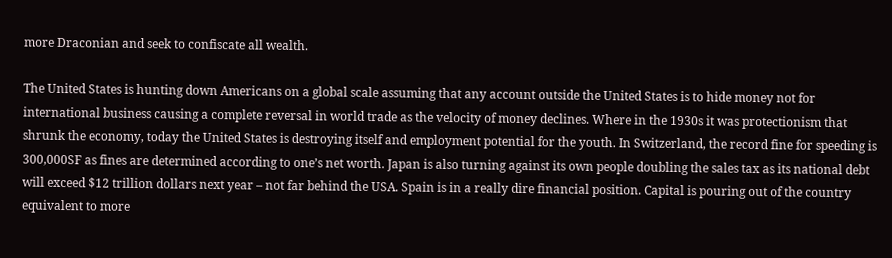more Draconian and seek to confiscate all wealth.

The United States is hunting down Americans on a global scale assuming that any account outside the United States is to hide money not for international business causing a complete reversal in world trade as the velocity of money declines. Where in the 1930s it was protectionism that shrunk the economy, today the United States is destroying itself and employment potential for the youth. In Switzerland, the record fine for speeding is 300,000SF as fines are determined according to one’s net worth. Japan is also turning against its own people doubling the sales tax as its national debt will exceed $12 trillion dollars next year – not far behind the USA. Spain is in a really dire financial position. Capital is pouring out of the country equivalent to more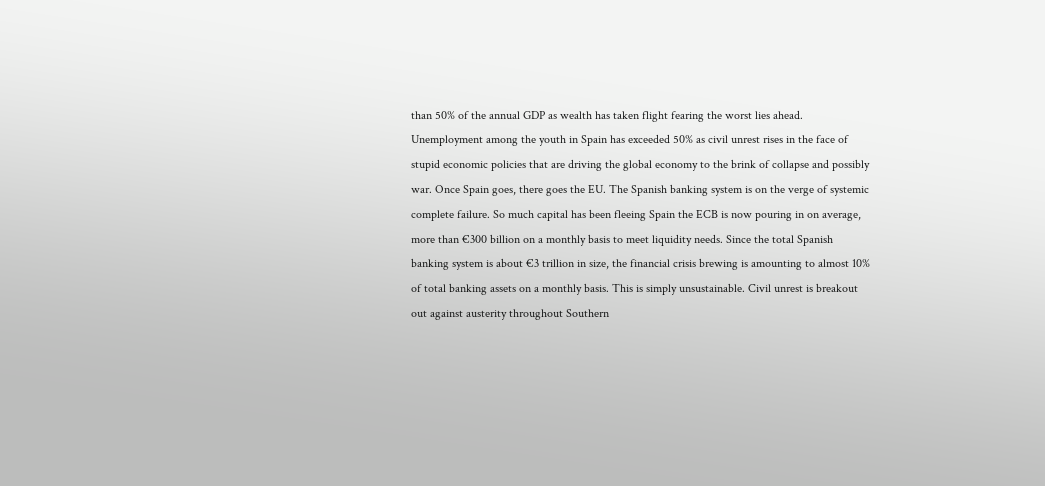than 50% of the annual GDP as wealth has taken flight fearing the worst lies ahead. Unemployment among the youth in Spain has exceeded 50% as civil unrest rises in the face of stupid economic policies that are driving the global economy to the brink of collapse and possibly war. Once Spain goes, there goes the EU. The Spanish banking system is on the verge of systemic complete failure. So much capital has been fleeing Spain the ECB is now pouring in on average, more than €300 billion on a monthly basis to meet liquidity needs. Since the total Spanish banking system is about €3 trillion in size, the financial crisis brewing is amounting to almost 10% of total banking assets on a monthly basis. This is simply unsustainable. Civil unrest is breakout out against austerity throughout Southern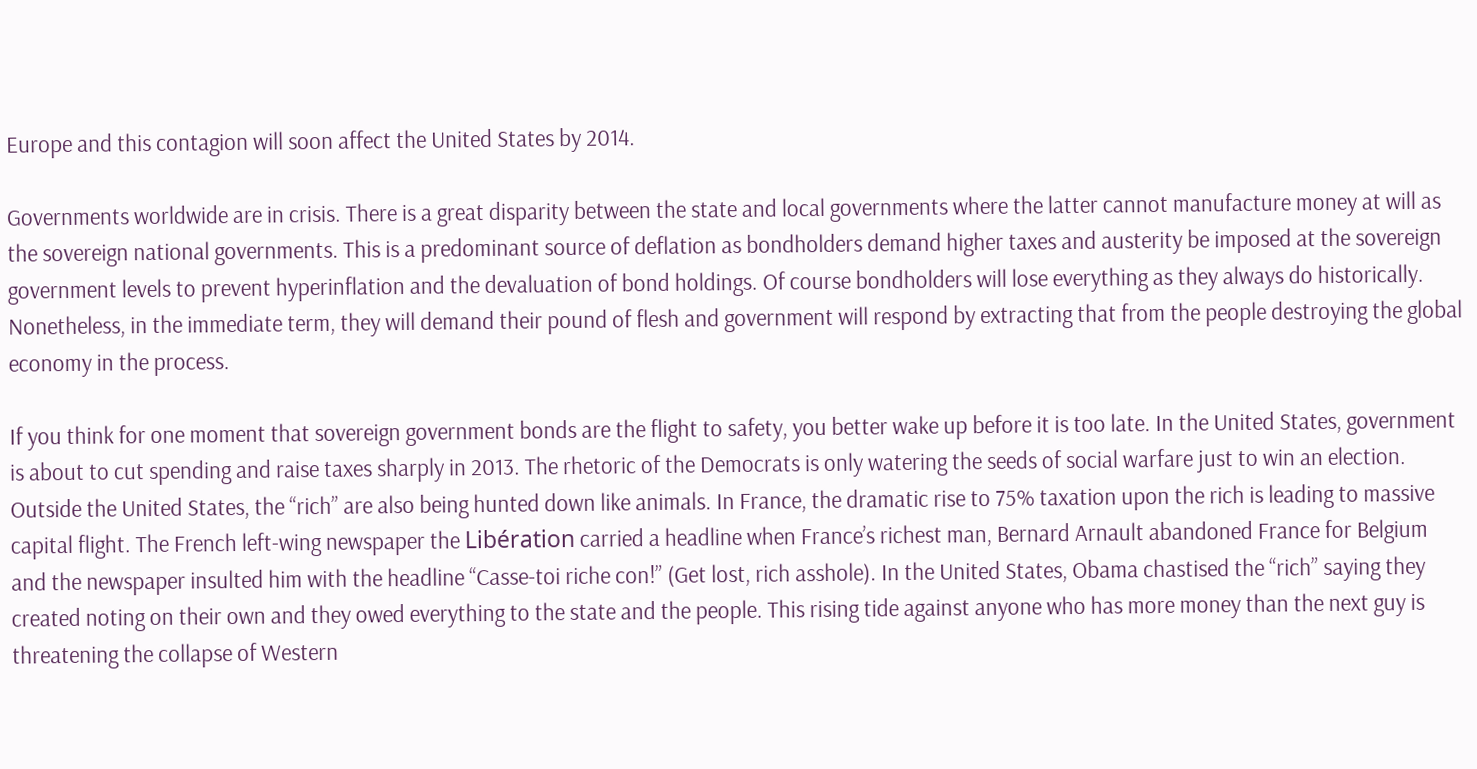Europe and this contagion will soon affect the United States by 2014.

Governments worldwide are in crisis. There is a great disparity between the state and local governments where the latter cannot manufacture money at will as the sovereign national governments. This is a predominant source of deflation as bondholders demand higher taxes and austerity be imposed at the sovereign government levels to prevent hyperinflation and the devaluation of bond holdings. Of course bondholders will lose everything as they always do historically. Nonetheless, in the immediate term, they will demand their pound of flesh and government will respond by extracting that from the people destroying the global economy in the process.

If you think for one moment that sovereign government bonds are the flight to safety, you better wake up before it is too late. In the United States, government is about to cut spending and raise taxes sharply in 2013. The rhetoric of the Democrats is only watering the seeds of social warfare just to win an election. Outside the United States, the “rich” are also being hunted down like animals. In France, the dramatic rise to 75% taxation upon the rich is leading to massive capital flight. The French left-wing newspaper the Libération carried a headline when France’s richest man, Bernard Arnault abandoned France for Belgium and the newspaper insulted him with the headline “Casse-toi riche con!” (Get lost, rich asshole). In the United States, Obama chastised the “rich” saying they created noting on their own and they owed everything to the state and the people. This rising tide against anyone who has more money than the next guy is threatening the collapse of Western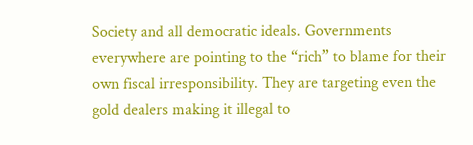Society and all democratic ideals. Governments everywhere are pointing to the “rich” to blame for their own fiscal irresponsibility. They are targeting even the gold dealers making it illegal to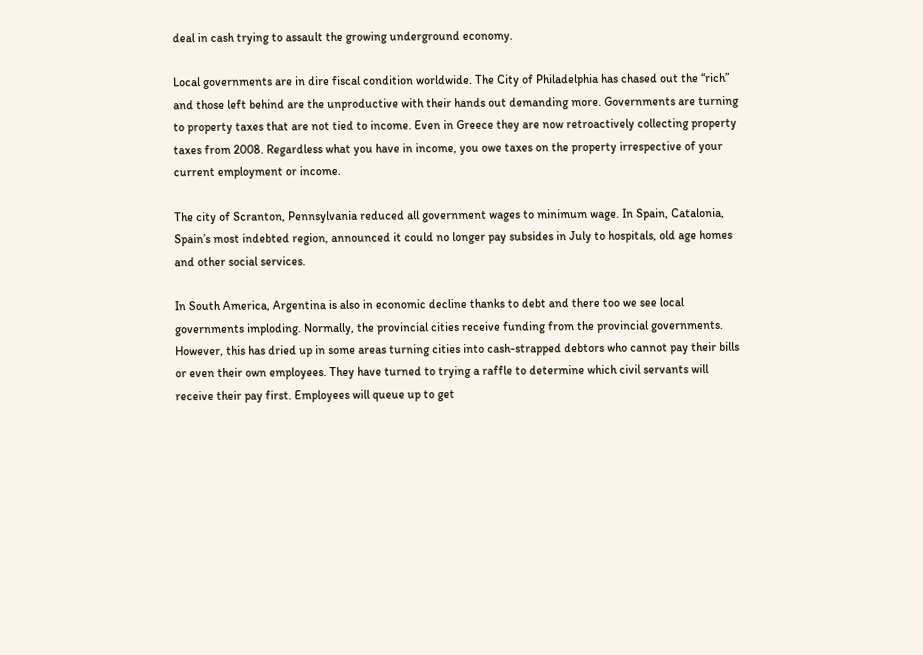deal in cash trying to assault the growing underground economy.

Local governments are in dire fiscal condition worldwide. The City of Philadelphia has chased out the “rich” and those left behind are the unproductive with their hands out demanding more. Governments are turning to property taxes that are not tied to income. Even in Greece they are now retroactively collecting property taxes from 2008. Regardless what you have in income, you owe taxes on the property irrespective of your current employment or income.

The city of Scranton, Pennsylvania reduced all government wages to minimum wage. In Spain, Catalonia, Spain’s most indebted region, announced it could no longer pay subsides in July to hospitals, old age homes and other social services.

In South America, Argentina is also in economic decline thanks to debt and there too we see local governments imploding. Normally, the provincial cities receive funding from the provincial governments. However, this has dried up in some areas turning cities into cash-strapped debtors who cannot pay their bills or even their own employees. They have turned to trying a raffle to determine which civil servants will receive their pay first. Employees will queue up to get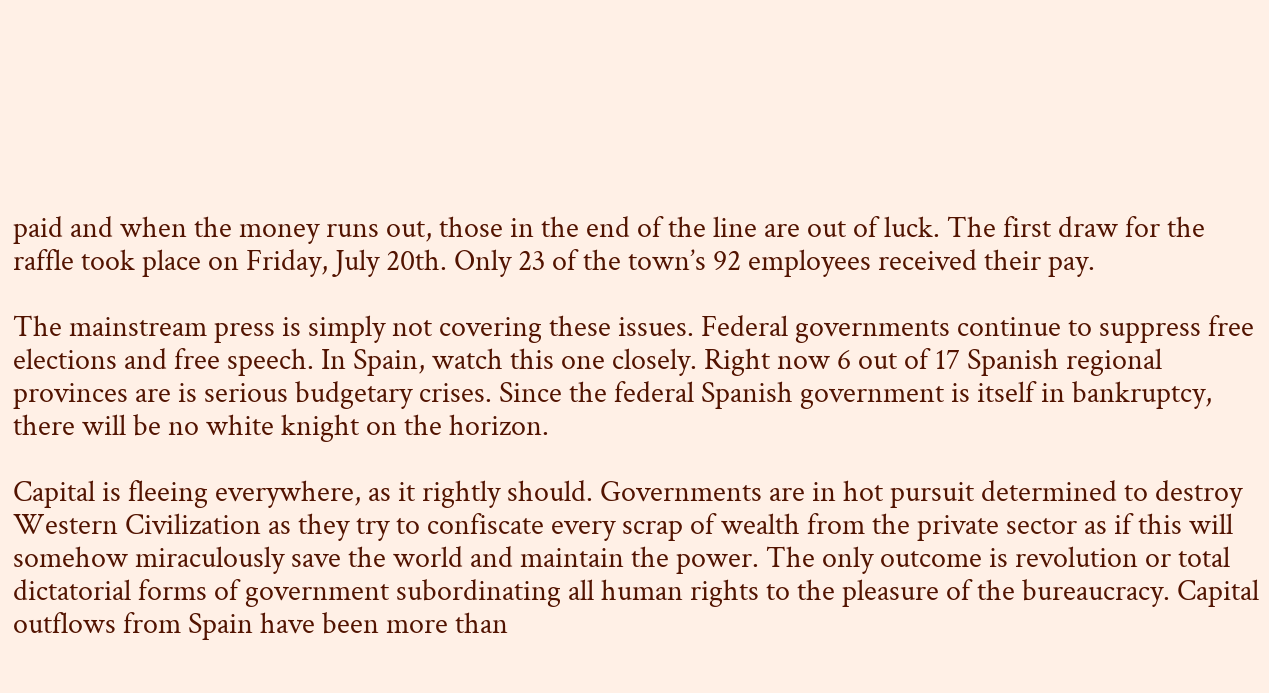paid and when the money runs out, those in the end of the line are out of luck. The first draw for the raffle took place on Friday, July 20th. Only 23 of the town’s 92 employees received their pay.

The mainstream press is simply not covering these issues. Federal governments continue to suppress free elections and free speech. In Spain, watch this one closely. Right now 6 out of 17 Spanish regional provinces are is serious budgetary crises. Since the federal Spanish government is itself in bankruptcy, there will be no white knight on the horizon.

Capital is fleeing everywhere, as it rightly should. Governments are in hot pursuit determined to destroy Western Civilization as they try to confiscate every scrap of wealth from the private sector as if this will somehow miraculously save the world and maintain the power. The only outcome is revolution or total dictatorial forms of government subordinating all human rights to the pleasure of the bureaucracy. Capital outflows from Spain have been more than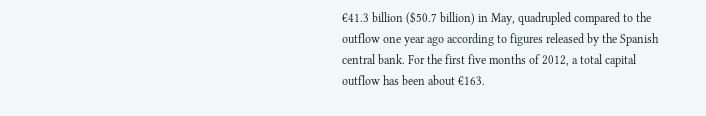€41.3 billion ($50.7 billion) in May, quadrupled compared to the outflow one year ago according to figures released by the Spanish central bank. For the first five months of 2012, a total capital outflow has been about €163.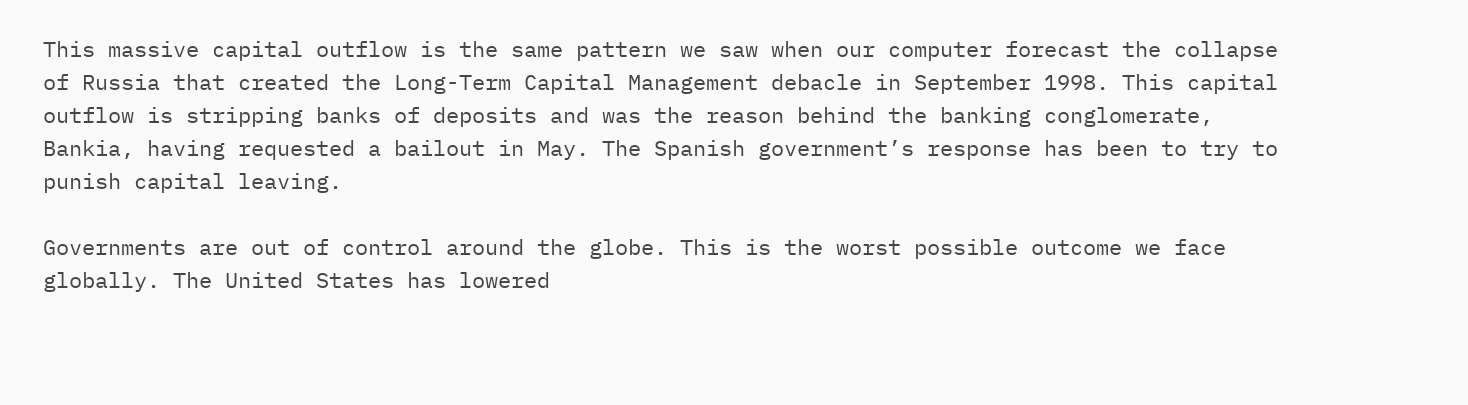This massive capital outflow is the same pattern we saw when our computer forecast the collapse of Russia that created the Long-Term Capital Management debacle in September 1998. This capital outflow is stripping banks of deposits and was the reason behind the banking conglomerate, Bankia, having requested a bailout in May. The Spanish government’s response has been to try to punish capital leaving.

Governments are out of control around the globe. This is the worst possible outcome we face globally. The United States has lowered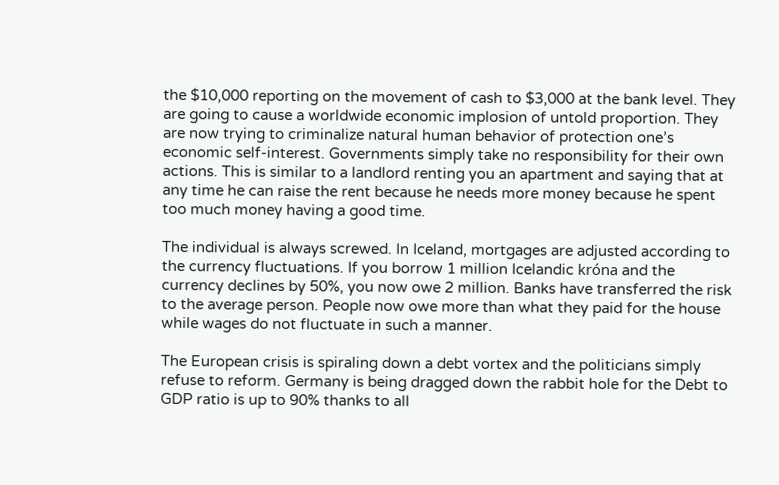the $10,000 reporting on the movement of cash to $3,000 at the bank level. They are going to cause a worldwide economic implosion of untold proportion. They are now trying to criminalize natural human behavior of protection one’s economic self-interest. Governments simply take no responsibility for their own actions. This is similar to a landlord renting you an apartment and saying that at any time he can raise the rent because he needs more money because he spent too much money having a good time.

The individual is always screwed. In Iceland, mortgages are adjusted according to the currency fluctuations. If you borrow 1 million Icelandic króna and the currency declines by 50%, you now owe 2 million. Banks have transferred the risk to the average person. People now owe more than what they paid for the house while wages do not fluctuate in such a manner.

The European crisis is spiraling down a debt vortex and the politicians simply refuse to reform. Germany is being dragged down the rabbit hole for the Debt to GDP ratio is up to 90% thanks to all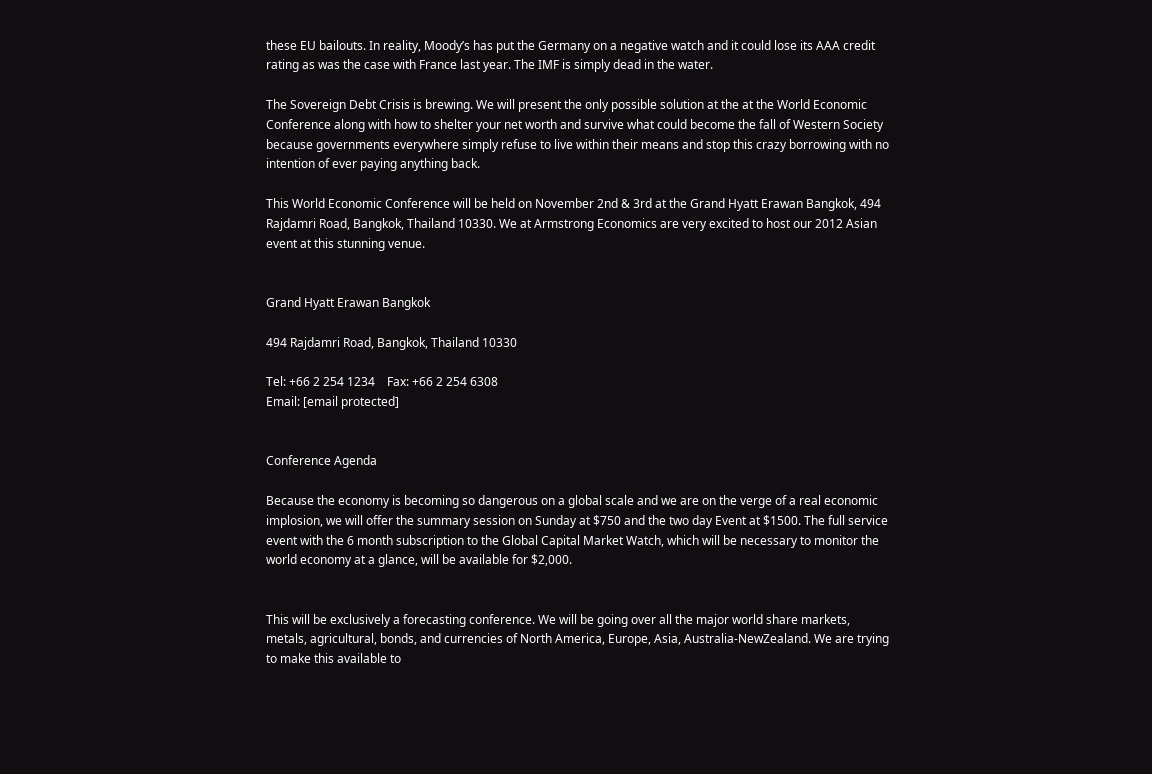these EU bailouts. In reality, Moody’s has put the Germany on a negative watch and it could lose its AAA credit rating as was the case with France last year. The IMF is simply dead in the water.

The Sovereign Debt Crisis is brewing. We will present the only possible solution at the at the World Economic Conference along with how to shelter your net worth and survive what could become the fall of Western Society because governments everywhere simply refuse to live within their means and stop this crazy borrowing with no intention of ever paying anything back.

This World Economic Conference will be held on November 2nd & 3rd at the Grand Hyatt Erawan Bangkok, 494 Rajdamri Road, Bangkok, Thailand 10330. We at Armstrong Economics are very excited to host our 2012 Asian event at this stunning venue.


Grand Hyatt Erawan Bangkok

494 Rajdamri Road, Bangkok, Thailand 10330

Tel: +66 2 254 1234    Fax: +66 2 254 6308
Email: [email protected]


Conference Agenda

Because the economy is becoming so dangerous on a global scale and we are on the verge of a real economic implosion, we will offer the summary session on Sunday at $750 and the two day Event at $1500. The full service event with the 6 month subscription to the Global Capital Market Watch, which will be necessary to monitor the world economy at a glance, will be available for $2,000.


This will be exclusively a forecasting conference. We will be going over all the major world share markets, metals, agricultural, bonds, and currencies of North America, Europe, Asia, Australia-NewZealand. We are trying to make this available to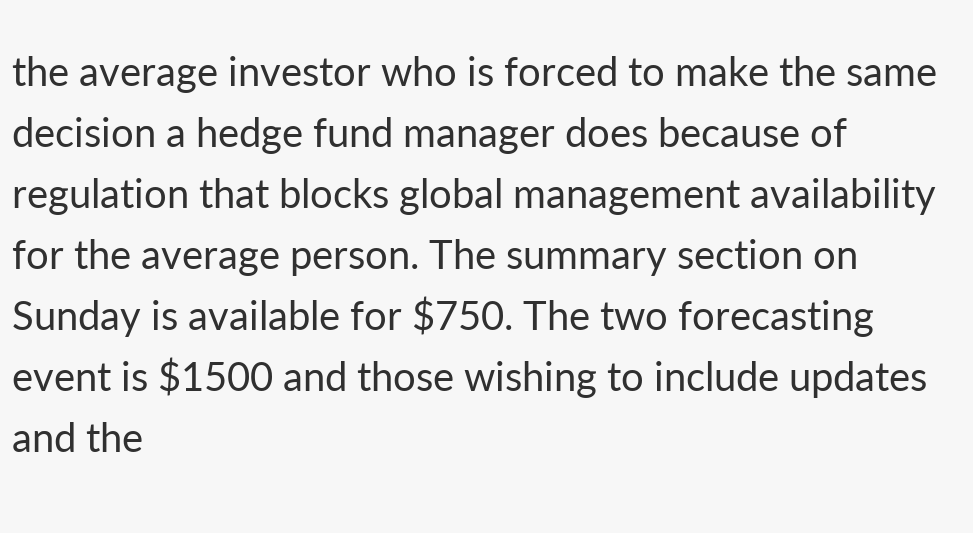the average investor who is forced to make the same decision a hedge fund manager does because of regulation that blocks global management availability for the average person. The summary section on Sunday is available for $750. The two forecasting event is $1500 and those wishing to include updates and the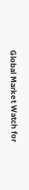Global Market Watch for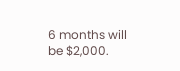6 months will be $2,000.